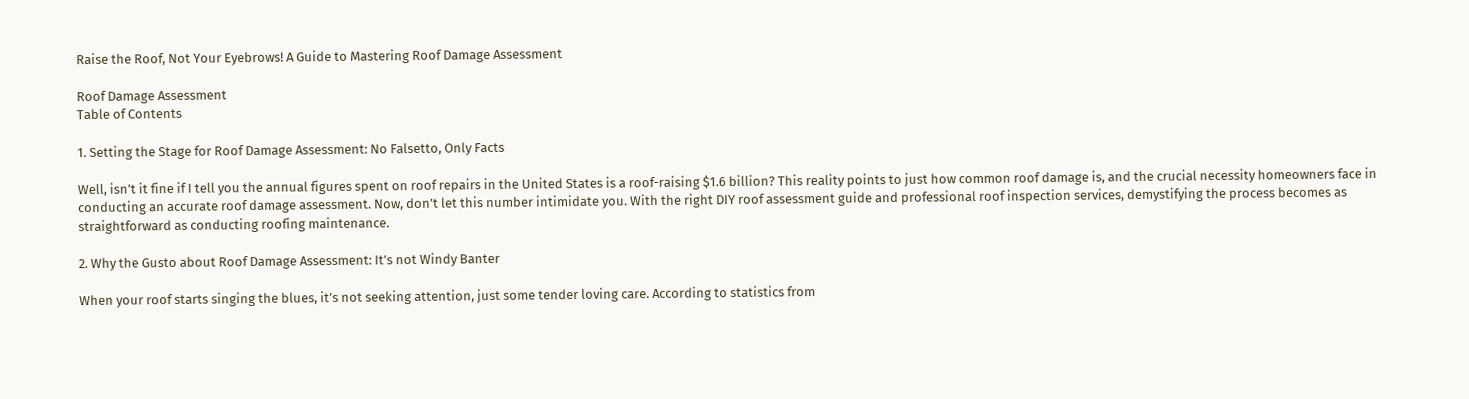Raise the Roof, Not Your Eyebrows! A Guide to Mastering Roof Damage Assessment

Roof Damage Assessment
Table of Contents

1. Setting the Stage for Roof Damage Assessment: No Falsetto, Only Facts

Well, isn’t it fine if I tell you the annual figures spent on roof repairs in the United States is a roof-raising $1.6 billion? This reality points to just how common roof damage is, and the crucial necessity homeowners face in conducting an accurate roof damage assessment. Now, don’t let this number intimidate you. With the right DIY roof assessment guide and professional roof inspection services, demystifying the process becomes as straightforward as conducting roofing maintenance.

2. Why the Gusto about Roof Damage Assessment: It’s not Windy Banter

When your roof starts singing the blues, it’s not seeking attention, just some tender loving care. According to statistics from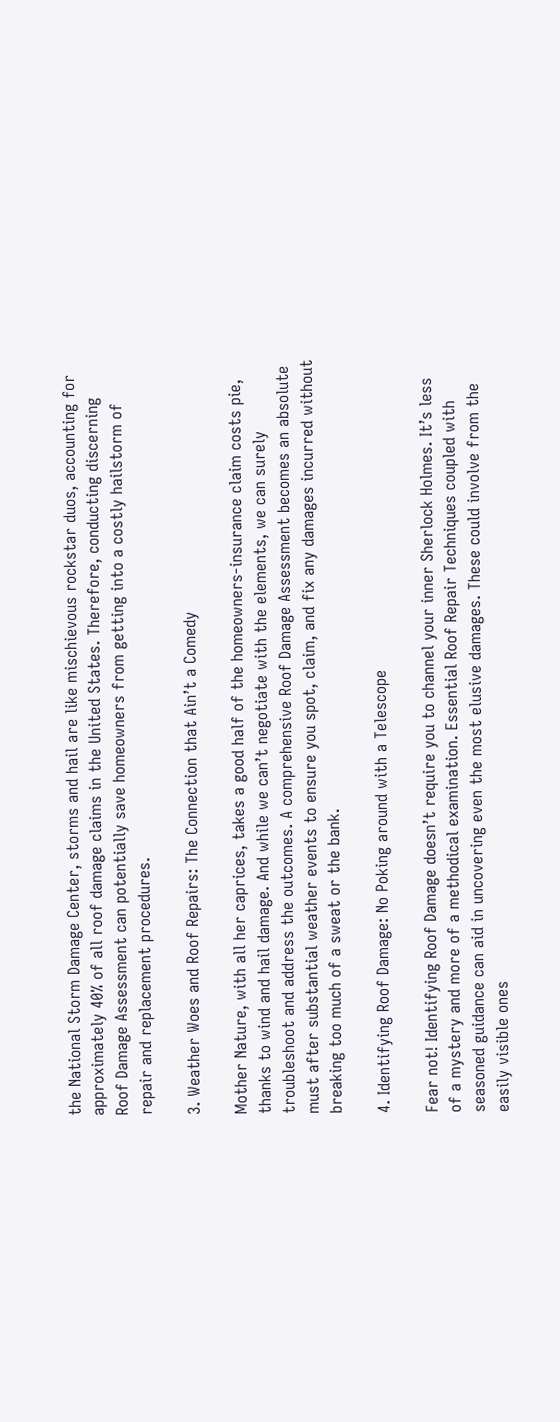the National Storm Damage Center, storms and hail are like mischievous rockstar duos, accounting for approximately 40% of all roof damage claims in the United States. Therefore, conducting discerning Roof Damage Assessment can potentially save homeowners from getting into a costly hailstorm of repair and replacement procedures.

3. Weather Woes and Roof Repairs: The Connection that Ain’t a Comedy

Mother Nature, with all her caprices, takes a good half of the homeowners-insurance claim costs pie, thanks to wind and hail damage. And while we can’t negotiate with the elements, we can surely troubleshoot and address the outcomes. A comprehensive Roof Damage Assessment becomes an absolute must after substantial weather events to ensure you spot, claim, and fix any damages incurred without breaking too much of a sweat or the bank.

4. Identifying Roof Damage: No Poking around with a Telescope

Fear not! Identifying Roof Damage doesn’t require you to channel your inner Sherlock Holmes. It’s less of a mystery and more of a methodical examination. Essential Roof Repair Techniques coupled with seasoned guidance can aid in uncovering even the most elusive damages. These could involve from the easily visible ones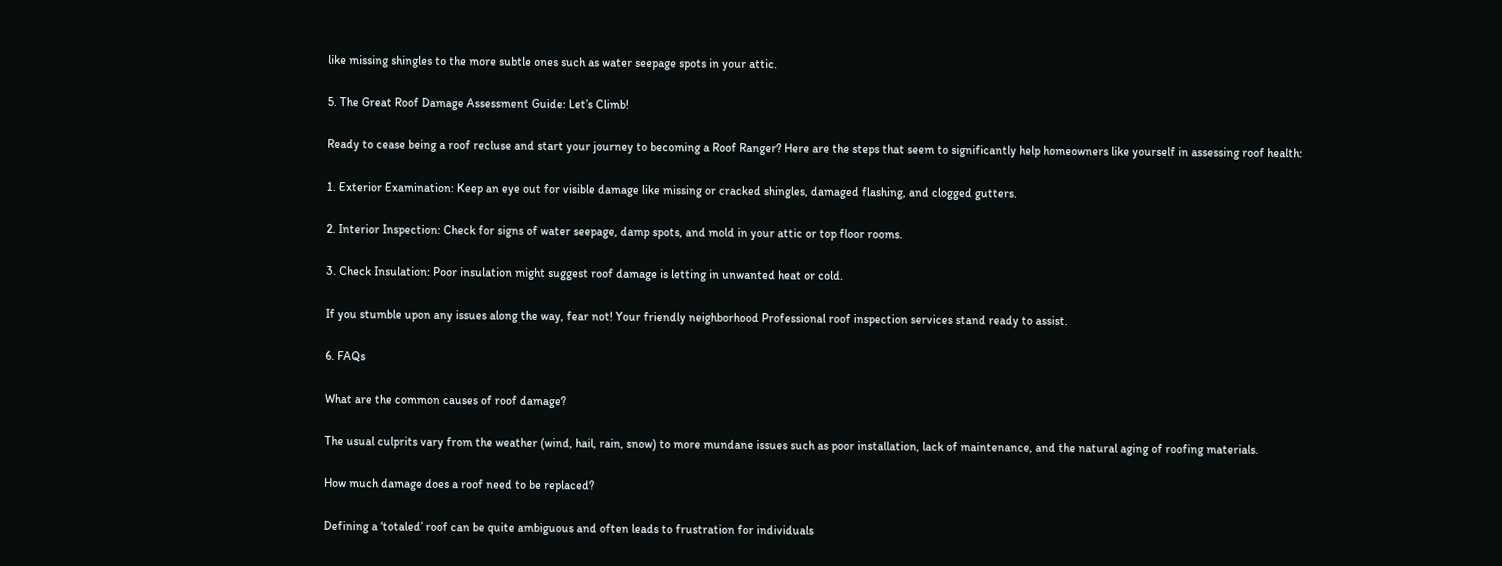like missing shingles to the more subtle ones such as water seepage spots in your attic.

5. The Great Roof Damage Assessment Guide: Let’s Climb!

Ready to cease being a roof recluse and start your journey to becoming a Roof Ranger? Here are the steps that seem to significantly help homeowners like yourself in assessing roof health:

1. Exterior Examination: Keep an eye out for visible damage like missing or cracked shingles, damaged flashing, and clogged gutters.

2. Interior Inspection: Check for signs of water seepage, damp spots, and mold in your attic or top floor rooms.

3. Check Insulation: Poor insulation might suggest roof damage is letting in unwanted heat or cold.

If you stumble upon any issues along the way, fear not! Your friendly neighborhood Professional roof inspection services stand ready to assist.

6. FAQs

What are the common causes of roof damage?

The usual culprits vary from the weather (wind, hail, rain, snow) to more mundane issues such as poor installation, lack of maintenance, and the natural aging of roofing materials.

How much damage does a roof need to be replaced?

Defining a ‘totaled’ roof can be quite ambiguous and often leads to frustration for individuals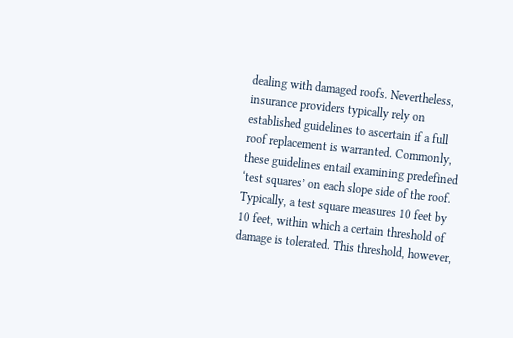dealing with damaged roofs. Nevertheless, insurance providers typically rely on established guidelines to ascertain if a full roof replacement is warranted. Commonly, these guidelines entail examining predefined ‘test squares’ on each slope side of the roof. Typically, a test square measures 10 feet by 10 feet, within which a certain threshold of damage is tolerated. This threshold, however,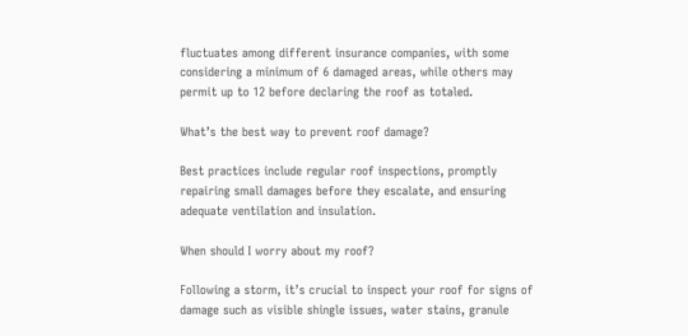fluctuates among different insurance companies, with some considering a minimum of 6 damaged areas, while others may permit up to 12 before declaring the roof as totaled.

What’s the best way to prevent roof damage?

Best practices include regular roof inspections, promptly repairing small damages before they escalate, and ensuring adequate ventilation and insulation.

When should I worry about my roof?

Following a storm, it’s crucial to inspect your roof for signs of damage such as visible shingle issues, water stains, granule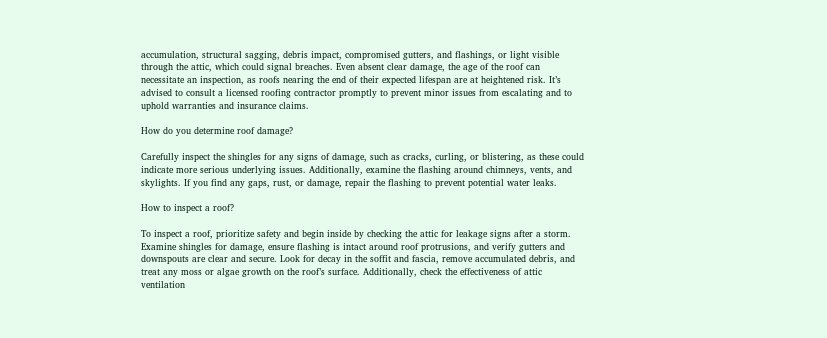accumulation, structural sagging, debris impact, compromised gutters, and flashings, or light visible through the attic, which could signal breaches. Even absent clear damage, the age of the roof can necessitate an inspection, as roofs nearing the end of their expected lifespan are at heightened risk. It’s advised to consult a licensed roofing contractor promptly to prevent minor issues from escalating and to uphold warranties and insurance claims.

How do you determine roof damage?

Carefully inspect the shingles for any signs of damage, such as cracks, curling, or blistering, as these could indicate more serious underlying issues. Additionally, examine the flashing around chimneys, vents, and skylights. If you find any gaps, rust, or damage, repair the flashing to prevent potential water leaks.

How to inspect a roof?

To inspect a roof, prioritize safety and begin inside by checking the attic for leakage signs after a storm. Examine shingles for damage, ensure flashing is intact around roof protrusions, and verify gutters and downspouts are clear and secure. Look for decay in the soffit and fascia, remove accumulated debris, and treat any moss or algae growth on the roof’s surface. Additionally, check the effectiveness of attic ventilation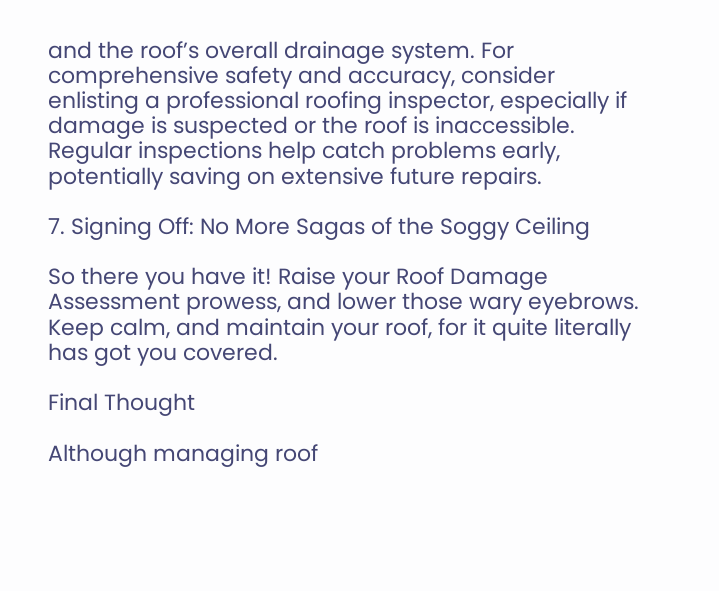and the roof’s overall drainage system. For comprehensive safety and accuracy, consider enlisting a professional roofing inspector, especially if damage is suspected or the roof is inaccessible. Regular inspections help catch problems early, potentially saving on extensive future repairs.

7. Signing Off: No More Sagas of the Soggy Ceiling

So there you have it! Raise your Roof Damage Assessment prowess, and lower those wary eyebrows. Keep calm, and maintain your roof, for it quite literally has got you covered.

Final Thought

Although managing roof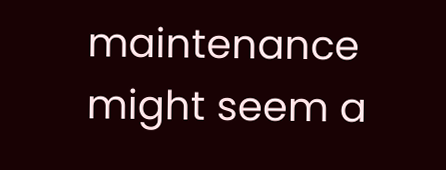maintenance might seem a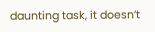daunting task, it doesn’t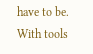have to be. With tools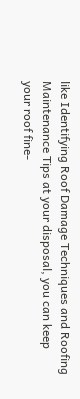like Identifying Roof Damage Techniques and Roofing Maintenance Tips at your disposal, you can keep your roof fine-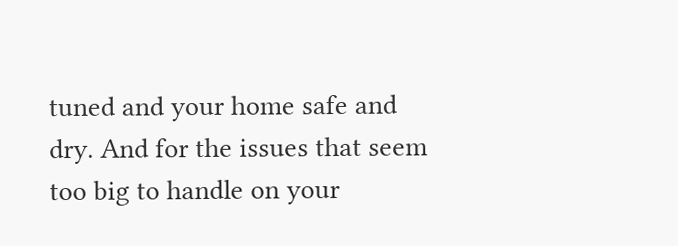tuned and your home safe and dry. And for the issues that seem too big to handle on your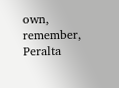own, remember, Peralta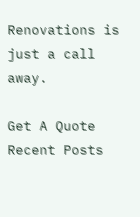Renovations is just a call away.

Get A Quote
Recent Posts